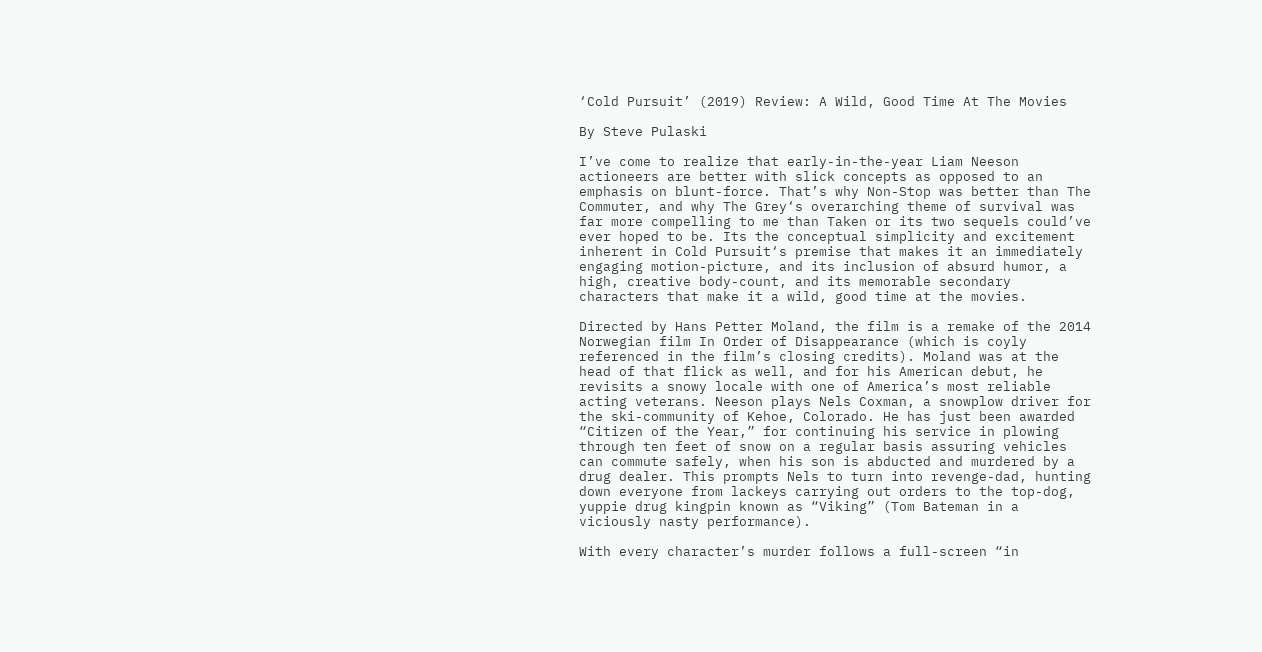‘Cold Pursuit’ (2019) Review: A Wild, Good Time At The Movies

By Steve Pulaski

I’ve come to realize that early-in-the-year Liam Neeson actioneers are better with slick concepts as opposed to an emphasis on blunt-force. That’s why Non-Stop was better than The Commuter, and why The Grey‘s overarching theme of survival was far more compelling to me than Taken or its two sequels could’ve ever hoped to be. Its the conceptual simplicity and excitement inherent in Cold Pursuit‘s premise that makes it an immediately engaging motion-picture, and its inclusion of absurd humor, a high, creative body-count, and its memorable secondary characters that make it a wild, good time at the movies.

Directed by Hans Petter Moland, the film is a remake of the 2014 Norwegian film In Order of Disappearance (which is coyly referenced in the film’s closing credits). Moland was at the head of that flick as well, and for his American debut, he revisits a snowy locale with one of America’s most reliable acting veterans. Neeson plays Nels Coxman, a snowplow driver for the ski-community of Kehoe, Colorado. He has just been awarded “Citizen of the Year,” for continuing his service in plowing through ten feet of snow on a regular basis assuring vehicles can commute safely, when his son is abducted and murdered by a drug dealer. This prompts Nels to turn into revenge-dad, hunting down everyone from lackeys carrying out orders to the top-dog, yuppie drug kingpin known as “Viking” (Tom Bateman in a viciously nasty performance).

With every character’s murder follows a full-screen “in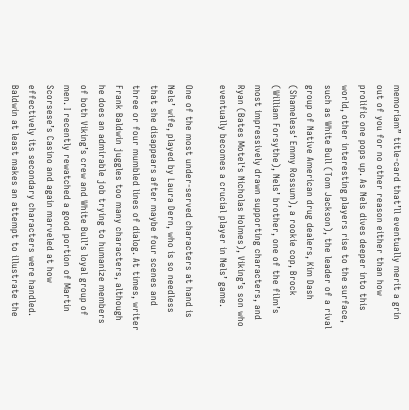memoriam” title-card that’ll eventually merit a grin out of you for no other reason either than how prolific one pops up. As Nels dives deeper into this world, other interesting players rise to the surface, such as White Bull (Tom Jackson), the leader of a rival group of Native American drug dealers, Kim Dash (Shameless‘ Emmy Rossum), a rookie cop, Brock (William Forsythe), Nels’ brother, one of the film’s most impressively drawn supporting characters, and Ryan (Bates Motel‘s Nicholas Holmes), Viking’s son who eventually becomes a crucial player in Nels’ game.

One of the most under-served characters at hand is Nels’ wife, played by Laura Dern, who is so needless that she disappears after maybe four scenes and three or four mumbled lines of dialog. At times, writer Frank Baldwin juggles too many characters, although he does an admirable job trying to humanize members of both Viking’s crew and White Bull’s loyal group of men. I recently rewatched a good portion of Martin Scorsese’s Casino and again marveled at how effectively its secondary characters were handled. Baldwin at least makes an attempt to illustrate the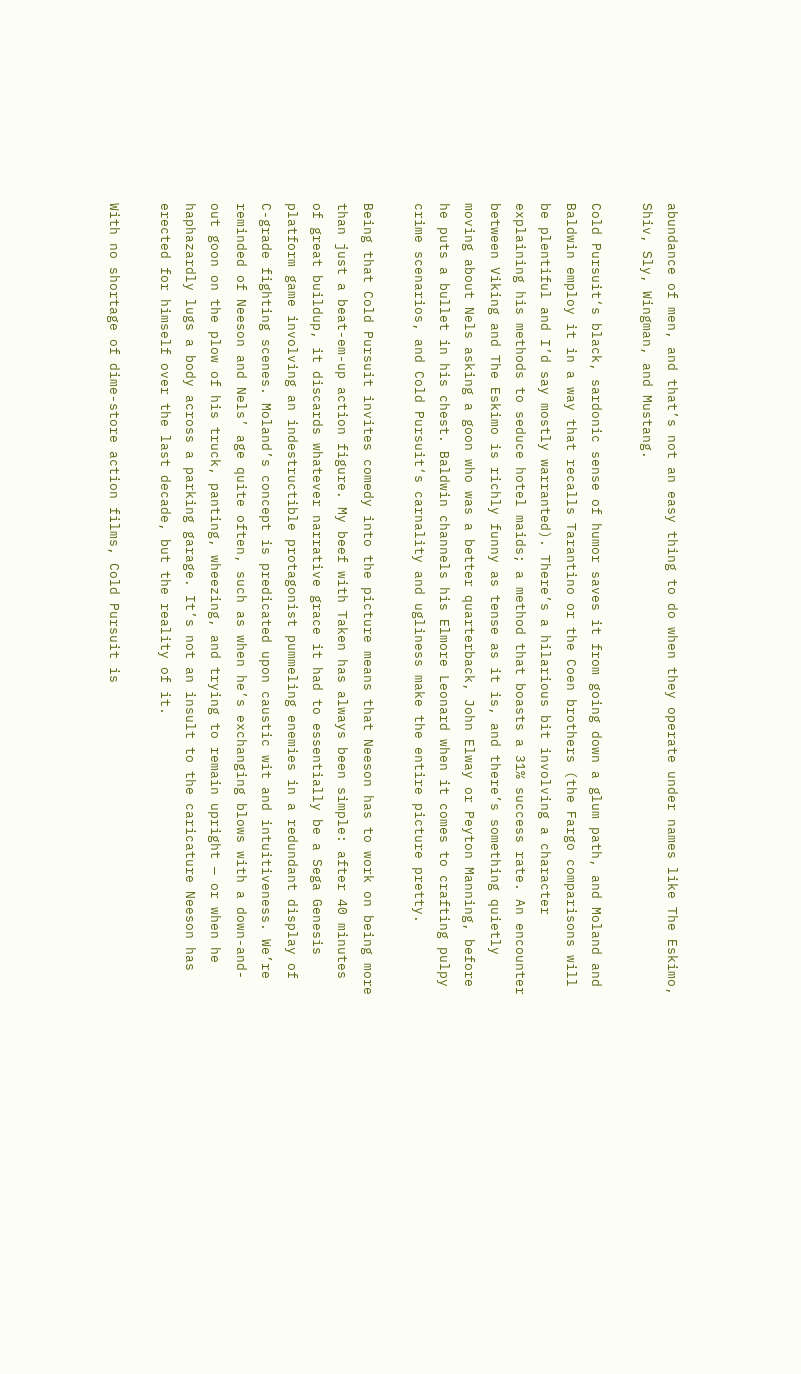abundance of men, and that’s not an easy thing to do when they operate under names like The Eskimo, Shiv, Sly, Wingman, and Mustang.

Cold Pursuit‘s black, sardonic sense of humor saves it from going down a glum path, and Moland and Baldwin employ it in a way that recalls Tarantino or the Coen brothers (the Fargo comparisons will be plentiful and I’d say mostly warranted). There’s a hilarious bit involving a character explaining his methods to seduce hotel maids; a method that boasts a 31% success rate. An encounter between Viking and The Eskimo is richly funny as tense as it is, and there’s something quietly moving about Nels asking a goon who was a better quarterback, John Elway or Peyton Manning, before he puts a bullet in his chest. Baldwin channels his Elmore Leonard when it comes to crafting pulpy crime scenarios, and Cold Pursuit‘s carnality and ugliness make the entire picture pretty.

Being that Cold Pursuit invites comedy into the picture means that Neeson has to work on being more than just a beat-em-up action figure. My beef with Taken has always been simple: after 40 minutes of great buildup, it discards whatever narrative grace it had to essentially be a Sega Genesis platform game involving an indestructible protagonist pummeling enemies in a redundant display of C-grade fighting scenes. Moland’s concept is predicated upon caustic wit and intuitiveness. We’re reminded of Neeson and Nels’ age quite often, such as when he’s exchanging blows with a down-and-out goon on the plow of his truck, panting, wheezing, and trying to remain upright — or when he haphazardly lugs a body across a parking garage. It’s not an insult to the caricature Neeson has erected for himself over the last decade, but the reality of it.

With no shortage of dime-store action films, Cold Pursuit is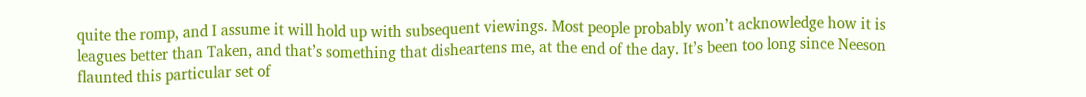quite the romp, and I assume it will hold up with subsequent viewings. Most people probably won’t acknowledge how it is leagues better than Taken, and that’s something that disheartens me, at the end of the day. It’s been too long since Neeson flaunted this particular set of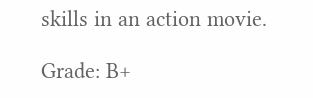skills in an action movie.

Grade: B+